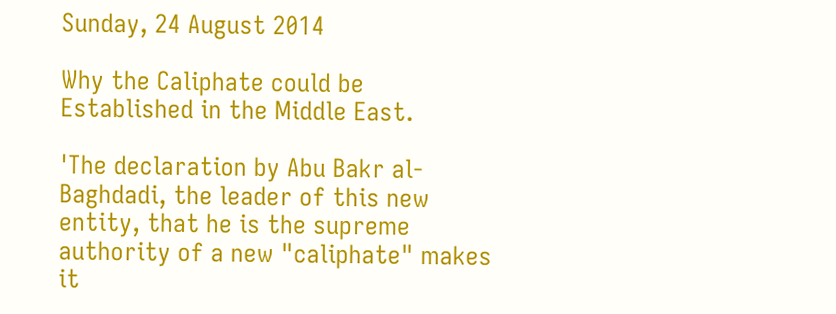Sunday, 24 August 2014

Why the Caliphate could be Established in the Middle East.

'The declaration by Abu Bakr al-Baghdadi, the leader of this new entity, that he is the supreme authority of a new "caliphate" makes it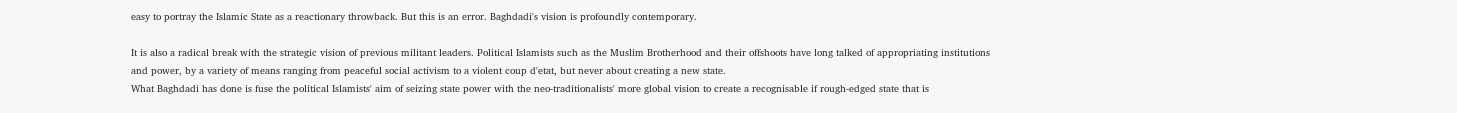easy to portray the Islamic State as a reactionary throwback. But this is an error. Baghdadi's vision is profoundly contemporary.

It is also a radical break with the strategic vision of previous militant leaders. Political Islamists such as the Muslim Brotherhood and their offshoots have long talked of appropriating institutions and power, by a variety of means ranging from peaceful social activism to a violent coup d'etat, but never about creating a new state.
What Baghdadi has done is fuse the political Islamists' aim of seizing state power with the neo-traditionalists' more global vision to create a recognisable if rough-edged state that is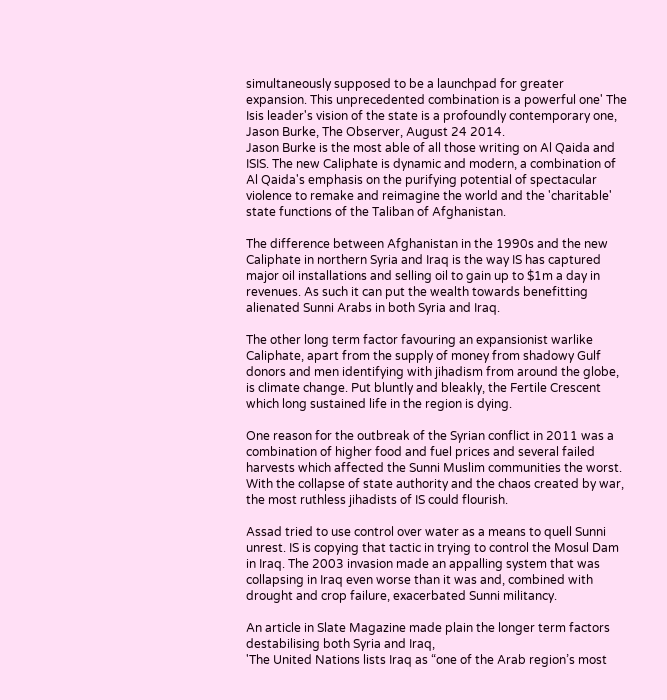simultaneously supposed to be a launchpad for greater expansion. This unprecedented combination is a powerful one' The Isis leader's vision of the state is a profoundly contemporary one, Jason Burke, The Observer, August 24 2014.
Jason Burke is the most able of all those writing on Al Qaida and ISIS. The new Caliphate is dynamic and modern, a combination of Al Qaida's emphasis on the purifying potential of spectacular violence to remake and reimagine the world and the 'charitable' state functions of the Taliban of Afghanistan.

The difference between Afghanistan in the 1990s and the new Caliphate in northern Syria and Iraq is the way IS has captured major oil installations and selling oil to gain up to $1m a day in revenues. As such it can put the wealth towards benefitting alienated Sunni Arabs in both Syria and Iraq.

The other long term factor favouring an expansionist warlike Caliphate, apart from the supply of money from shadowy Gulf donors and men identifying with jihadism from around the globe, is climate change. Put bluntly and bleakly, the Fertile Crescent which long sustained life in the region is dying.

One reason for the outbreak of the Syrian conflict in 2011 was a combination of higher food and fuel prices and several failed harvests which affected the Sunni Muslim communities the worst. With the collapse of state authority and the chaos created by war, the most ruthless jihadists of IS could flourish.

Assad tried to use control over water as a means to quell Sunni unrest. IS is copying that tactic in trying to control the Mosul Dam in Iraq. The 2003 invasion made an appalling system that was collapsing in Iraq even worse than it was and, combined with drought and crop failure, exacerbated Sunni militancy.

An article in Slate Magazine made plain the longer term factors destabilising both Syria and Iraq,
'The United Nations lists Iraq as “one of the Arab region’s most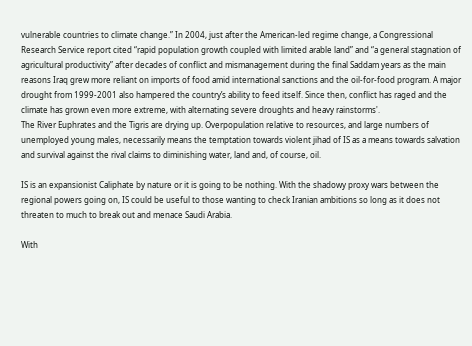vulnerable countries to climate change.” In 2004, just after the American-led regime change, a Congressional Research Service report cited “rapid population growth coupled with limited arable land” and “a general stagnation of agricultural productivity” after decades of conflict and mismanagement during the final Saddam years as the main reasons Iraq grew more reliant on imports of food amid international sanctions and the oil-for-food program. A major drought from 1999-2001 also hampered the country’s ability to feed itself. Since then, conflict has raged and the climate has grown even more extreme, with alternating severe droughts and heavy rainstorms'.
The River Euphrates and the Tigris are drying up. Overpopulation relative to resources, and large numbers of unemployed young males, necessarily means the temptation towards violent jihad of IS as a means towards salvation and survival against the rival claims to diminishing water, land and, of course, oil.

IS is an expansionist Caliphate by nature or it is going to be nothing. With the shadowy proxy wars between the regional powers going on, IS could be useful to those wanting to check Iranian ambitions so long as it does not threaten to much to break out and menace Saudi Arabia.

With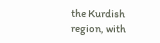the Kurdish region, with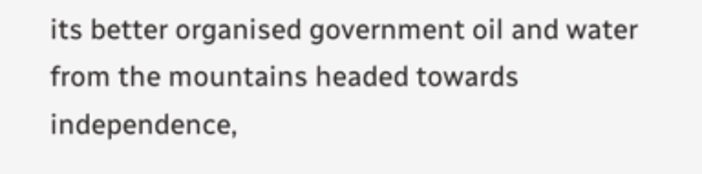its better organised government oil and water from the mountains headed towards independence,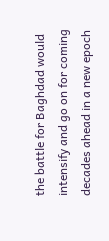the battle for Baghdad would intensify and go on for coming decades ahead in a new epoch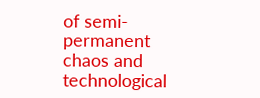of semi-permanent chaos and technological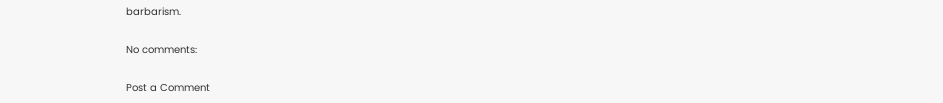barbarism.

No comments:

Post a Comment